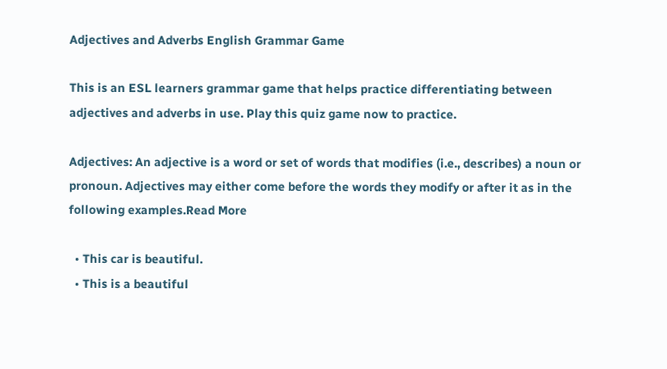Adjectives and Adverbs English Grammar Game

This is an ESL learners grammar game that helps practice differentiating between adjectives and adverbs in use. Play this quiz game now to practice.

Adjectives: An adjective is a word or set of words that modifies (i.e., describes) a noun or pronoun. Adjectives may either come before the words they modify or after it as in the following examples.Read More

  • This car is beautiful.
  • This is a beautiful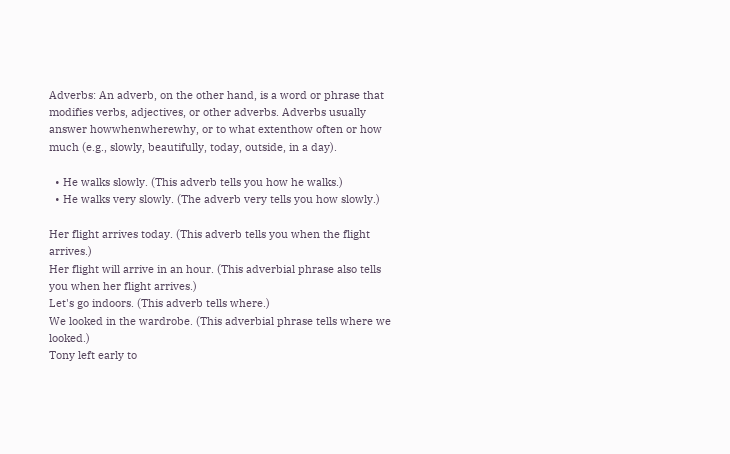Adverbs: An adverb, on the other hand, is a word or phrase that modifies verbs, adjectives, or other adverbs. Adverbs usually answer howwhenwherewhy, or to what extenthow often or how much (e.g., slowly, beautifully, today, outside, in a day).

  • He walks slowly. (This adverb tells you how he walks.)
  • He walks very slowly. (The adverb very tells you how slowly.)

Her flight arrives today. (This adverb tells you when the flight arrives.)
Her flight will arrive in an hour. (This adverbial phrase also tells you when her flight arrives.)
Let's go indoors. (This adverb tells where.)
We looked in the wardrobe. (This adverbial phrase tells where we looked.)
Tony left early to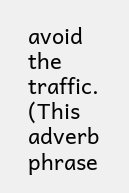avoid the traffic. (This adverb phrase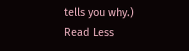tells you why.)
Read Less